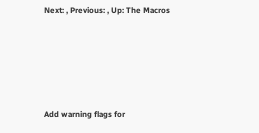Next: , Previous: , Up: The Macros





Add warning flags for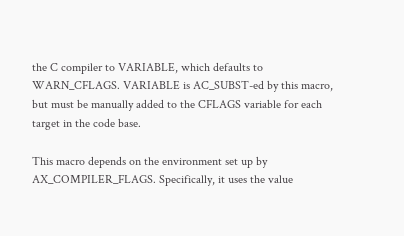the C compiler to VARIABLE, which defaults to WARN_CFLAGS. VARIABLE is AC_SUBST-ed by this macro, but must be manually added to the CFLAGS variable for each target in the code base.

This macro depends on the environment set up by AX_COMPILER_FLAGS. Specifically, it uses the value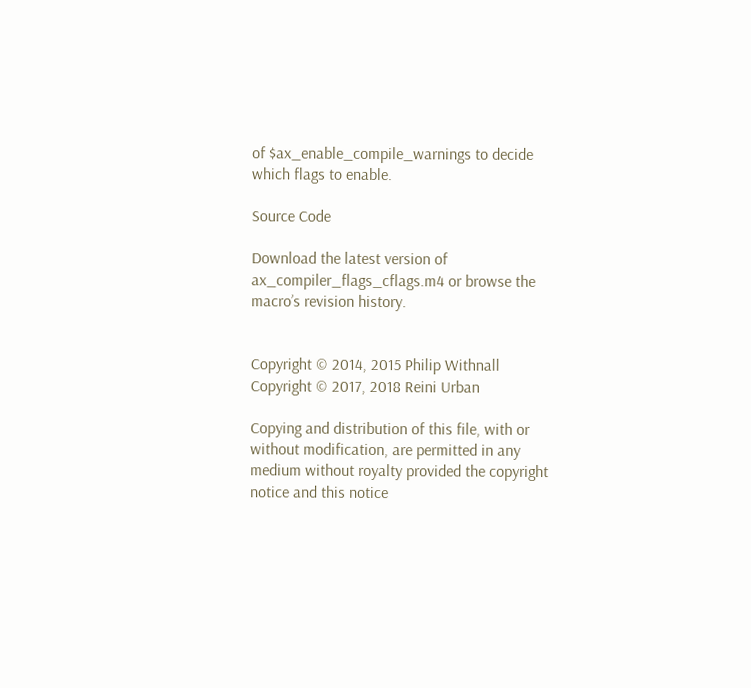of $ax_enable_compile_warnings to decide which flags to enable.

Source Code

Download the latest version of ax_compiler_flags_cflags.m4 or browse the macro’s revision history.


Copyright © 2014, 2015 Philip Withnall
Copyright © 2017, 2018 Reini Urban

Copying and distribution of this file, with or without modification, are permitted in any medium without royalty provided the copyright notice and this notice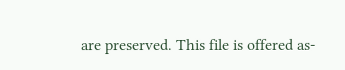are preserved. This file is offered as-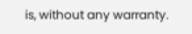is, without any warranty.